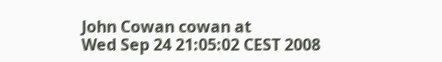John Cowan cowan at
Wed Sep 24 21:05:02 CEST 2008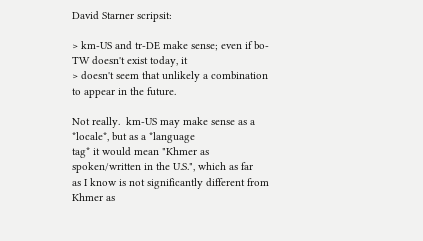David Starner scripsit:

> km-US and tr-DE make sense; even if bo-TW doesn't exist today, it
> doesn't seem that unlikely a combination to appear in the future.

Not really.  km-US may make sense as a *locale*, but as a *language
tag* it would mean "Khmer as spoken/written in the U.S.", which as far
as I know is not significantly different from Khmer as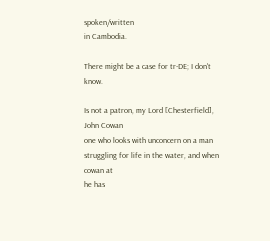spoken/written
in Cambodia.

There might be a case for tr-DE; I don't know.

Is not a patron, my Lord [Chesterfield],        John Cowan
one who looks with unconcern on a man
struggling for life in the water, and when      cowan at
he has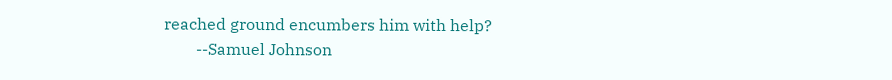reached ground encumbers him with help?
        --Samuel Johnson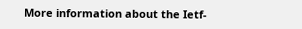More information about the Ietf-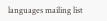languages mailing list